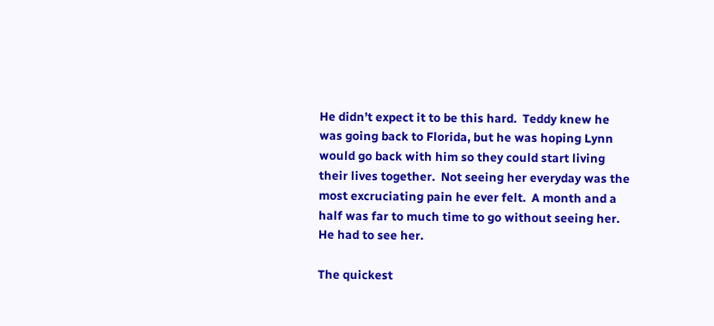He didn’t expect it to be this hard.  Teddy knew he was going back to Florida, but he was hoping Lynn would go back with him so they could start living their lives together.  Not seeing her everyday was the most excruciating pain he ever felt.  A month and a half was far to much time to go without seeing her.  He had to see her.

The quickest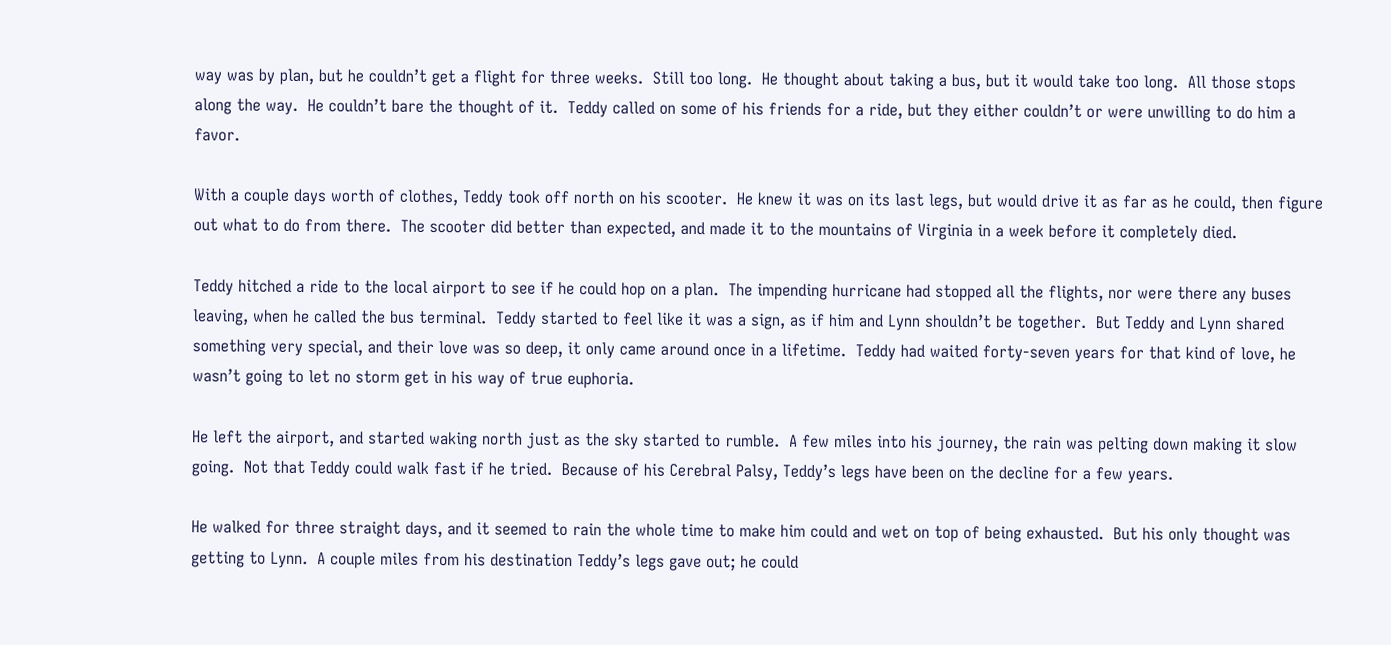way was by plan, but he couldn’t get a flight for three weeks.  Still too long.  He thought about taking a bus, but it would take too long.  All those stops along the way.  He couldn’t bare the thought of it.  Teddy called on some of his friends for a ride, but they either couldn’t or were unwilling to do him a favor.

With a couple days worth of clothes, Teddy took off north on his scooter.  He knew it was on its last legs, but would drive it as far as he could, then figure out what to do from there.  The scooter did better than expected, and made it to the mountains of Virginia in a week before it completely died.

Teddy hitched a ride to the local airport to see if he could hop on a plan.  The impending hurricane had stopped all the flights, nor were there any buses leaving, when he called the bus terminal.  Teddy started to feel like it was a sign, as if him and Lynn shouldn’t be together.  But Teddy and Lynn shared something very special, and their love was so deep, it only came around once in a lifetime.  Teddy had waited forty-seven years for that kind of love, he wasn’t going to let no storm get in his way of true euphoria.

He left the airport, and started waking north just as the sky started to rumble.  A few miles into his journey, the rain was pelting down making it slow going.  Not that Teddy could walk fast if he tried.  Because of his Cerebral Palsy, Teddy’s legs have been on the decline for a few years.

He walked for three straight days, and it seemed to rain the whole time to make him could and wet on top of being exhausted.  But his only thought was getting to Lynn.  A couple miles from his destination Teddy’s legs gave out; he could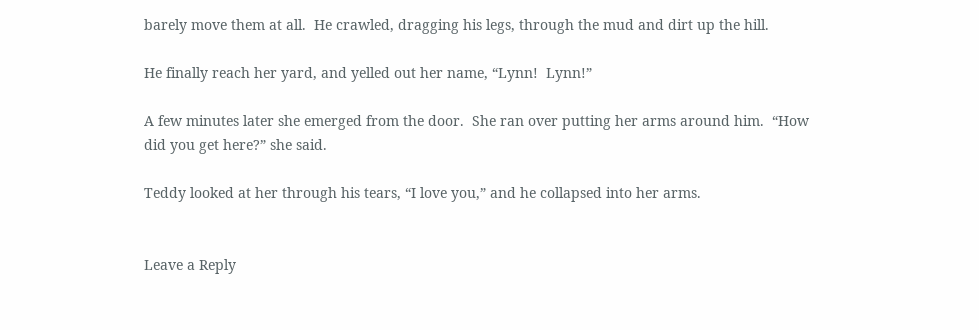barely move them at all.  He crawled, dragging his legs, through the mud and dirt up the hill.

He finally reach her yard, and yelled out her name, “Lynn!  Lynn!”

A few minutes later she emerged from the door.  She ran over putting her arms around him.  “How did you get here?” she said.

Teddy looked at her through his tears, “I love you,” and he collapsed into her arms.


Leave a Reply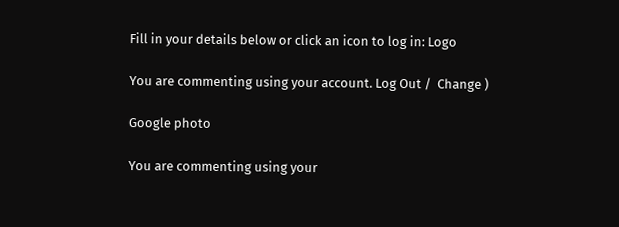Fill in your details below or click an icon to log in: Logo

You are commenting using your account. Log Out /  Change )

Google photo

You are commenting using your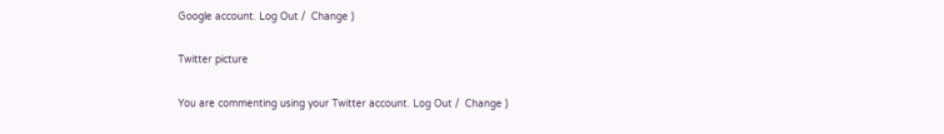Google account. Log Out /  Change )

Twitter picture

You are commenting using your Twitter account. Log Out /  Change )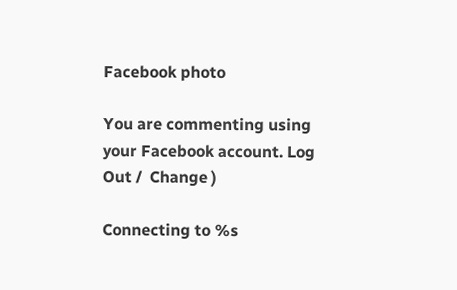Facebook photo

You are commenting using your Facebook account. Log Out /  Change )

Connecting to %s